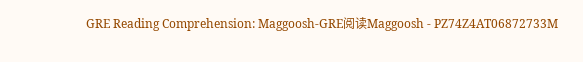GRE Reading Comprehension: Maggoosh-GRE阅读Maggoosh - PZ74Z4AT06872733M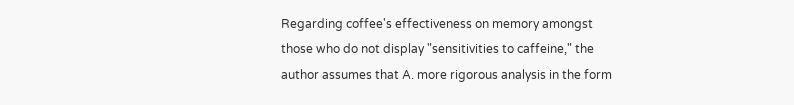Regarding coffee's effectiveness on memory amongst those who do not display "sensitivities to caffeine," the author assumes that A. more rigorous analysis in the form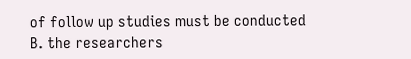of follow up studies must be conducted B. the researchers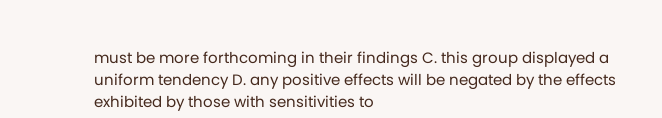must be more forthcoming in their findings C. this group displayed a uniform tendency D. any positive effects will be negated by the effects exhibited by those with sensitivities to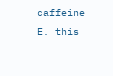caffeine E. this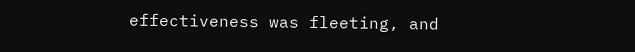effectiveness was fleeting, and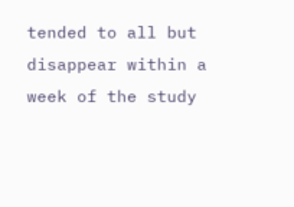tended to all but disappear within a week of the study